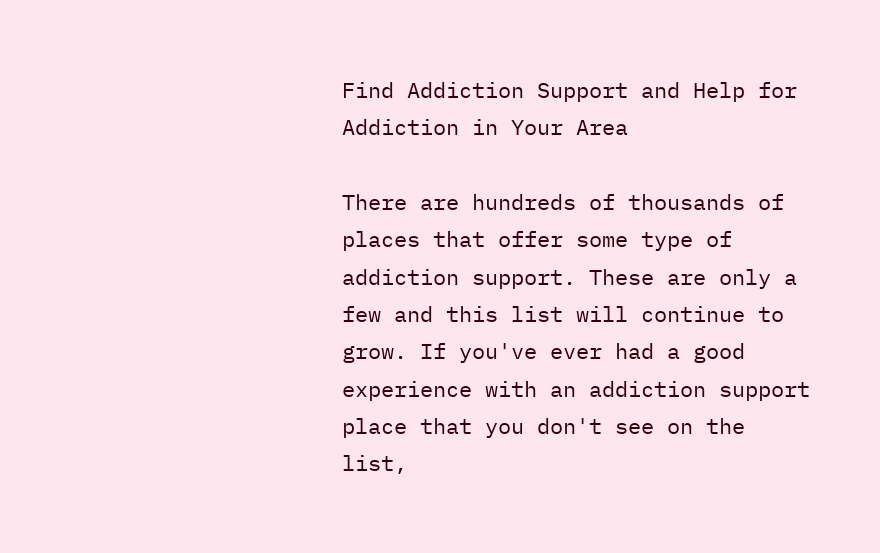Find Addiction Support and Help for Addiction in Your Area

There are hundreds of thousands of places that offer some type of addiction support. These are only a few and this list will continue to grow. If you've ever had a good experience with an addiction support place that you don't see on the list,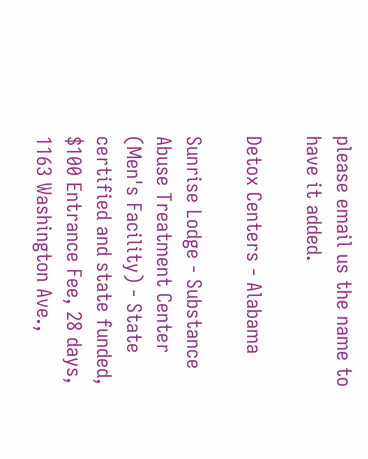please email us the name to have it added.

Detox Centers - Alabama

Sunrise Lodge - Substance Abuse Treatment Center (Men's Facility) - State certified and state funded, $100 Entrance Fee, 28 days, 1163 Washington Ave.,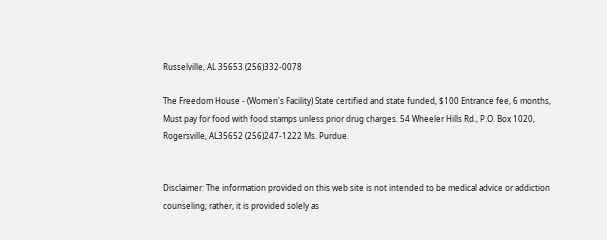Russelville, AL 35653 (256)332-0078

The Freedom House - (Women's Facility) State certified and state funded, $100 Entrance fee, 6 months, Must pay for food with food stamps unless prior drug charges. 54 Wheeler Hills Rd., P.O. Box 1020, Rogersville, AL35652 (256)247-1222 Ms. Purdue.


Disclaimer: The information provided on this web site is not intended to be medical advice or addiction counseling; rather, it is provided solely as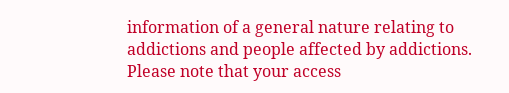information of a general nature relating to addictions and people affected by addictions. Please note that your access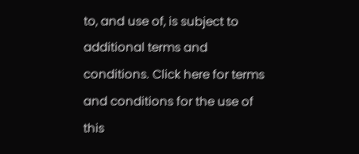to, and use of, is subject to additional terms and conditions. Click here for terms and conditions for the use of this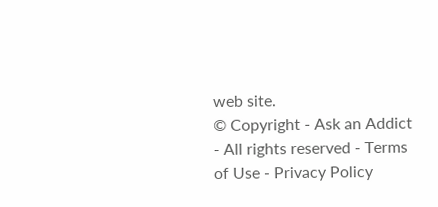web site.
© Copyright - Ask an Addict - All rights reserved - Terms of Use - Privacy Policy